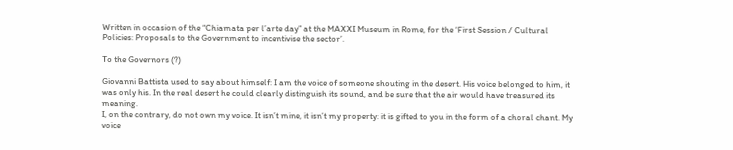Written in occasion of the “Chiamata per l’arte day” at the MAXXI Museum in Rome, for the ‘First Session / Cultural Policies: Proposals to the Government to incentivise the sector’.

To the Governors (?)

Giovanni Battista used to say about himself: I am the voice of someone shouting in the desert. His voice belonged to him, it was only his. In the real desert he could clearly distinguish its sound, and be sure that the air would have treasured its meaning.
I, on the contrary, do not own my voice. It isn’t mine, it isn’t my property: it is gifted to you in the form of a choral chant. My voice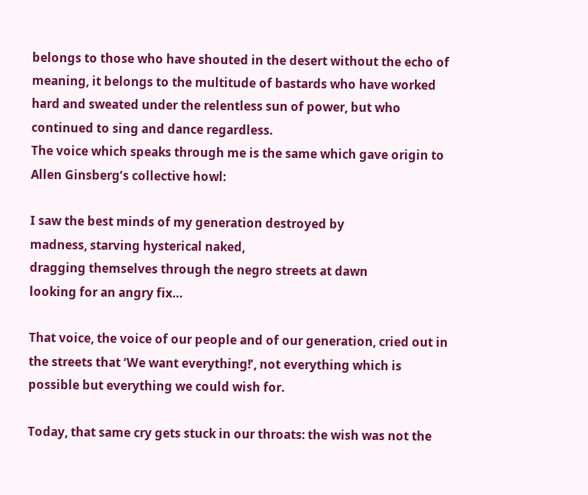belongs to those who have shouted in the desert without the echo of meaning, it belongs to the multitude of bastards who have worked hard and sweated under the relentless sun of power, but who continued to sing and dance regardless.
The voice which speaks through me is the same which gave origin to Allen Ginsberg’s collective howl:

I saw the best minds of my generation destroyed by
madness, starving hysterical naked,
dragging themselves through the negro streets at dawn
looking for an angry fix…

That voice, the voice of our people and of our generation, cried out in the streets that ‘We want everything!’, not everything which is possible but everything we could wish for.

Today, that same cry gets stuck in our throats: the wish was not the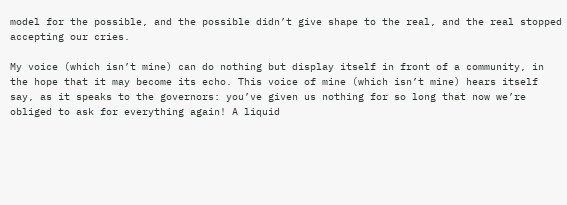model for the possible, and the possible didn’t give shape to the real, and the real stopped accepting our cries.

My voice (which isn’t mine) can do nothing but display itself in front of a community, in the hope that it may become its echo. This voice of mine (which isn’t mine) hears itself say, as it speaks to the governors: you’ve given us nothing for so long that now we’re obliged to ask for everything again! A liquid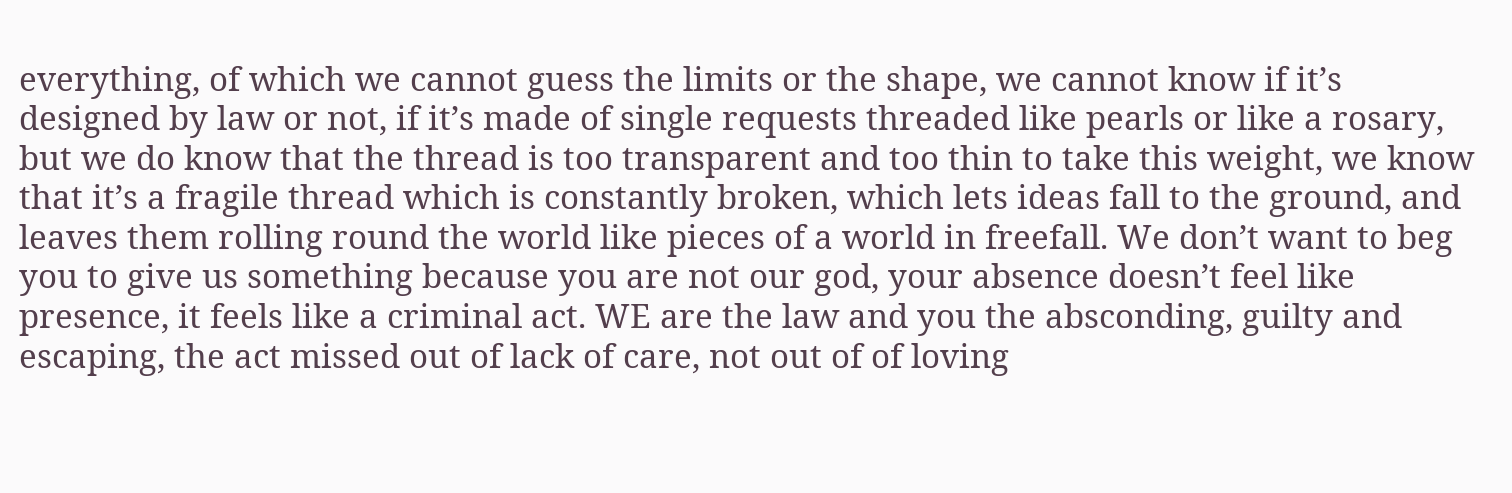everything, of which we cannot guess the limits or the shape, we cannot know if it’s designed by law or not, if it’s made of single requests threaded like pearls or like a rosary, but we do know that the thread is too transparent and too thin to take this weight, we know that it’s a fragile thread which is constantly broken, which lets ideas fall to the ground, and leaves them rolling round the world like pieces of a world in freefall. We don’t want to beg you to give us something because you are not our god, your absence doesn’t feel like presence, it feels like a criminal act. WE are the law and you the absconding, guilty and escaping, the act missed out of lack of care, not out of of loving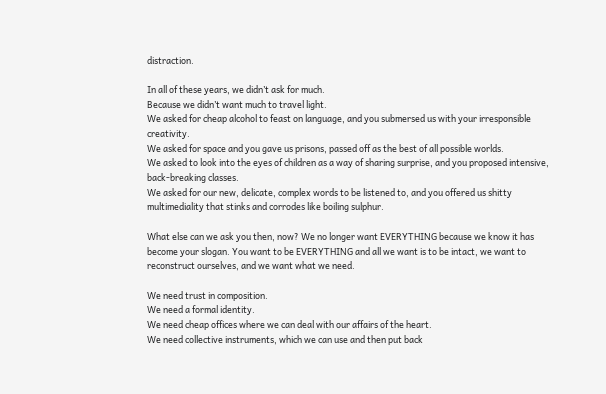distraction.

In all of these years, we didn’t ask for much.
Because we didn’t want much to travel light.
We asked for cheap alcohol to feast on language, and you submersed us with your irresponsible creativity.
We asked for space and you gave us prisons, passed off as the best of all possible worlds.
We asked to look into the eyes of children as a way of sharing surprise, and you proposed intensive, back-breaking classes.
We asked for our new, delicate, complex words to be listened to, and you offered us shitty multimediality that stinks and corrodes like boiling sulphur.

What else can we ask you then, now? We no longer want EVERYTHING because we know it has become your slogan. You want to be EVERYTHING and all we want is to be intact, we want to reconstruct ourselves, and we want what we need.

We need trust in composition.
We need a formal identity.
We need cheap offices where we can deal with our affairs of the heart.
We need collective instruments, which we can use and then put back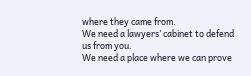where they came from.
We need a lawyers’ cabinet to defend us from you.
We need a place where we can prove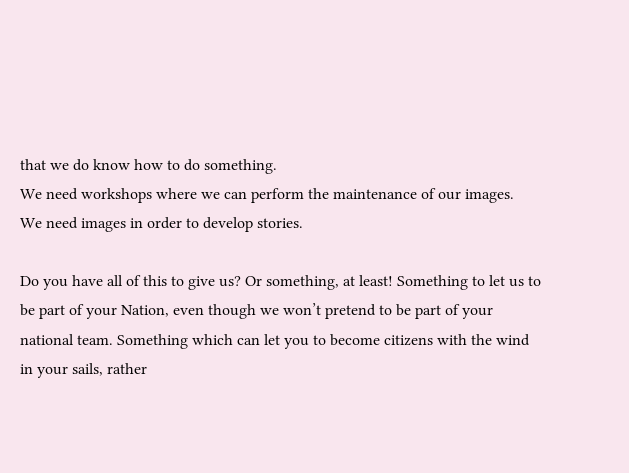that we do know how to do something.
We need workshops where we can perform the maintenance of our images.
We need images in order to develop stories.

Do you have all of this to give us? Or something, at least! Something to let us to be part of your Nation, even though we won’t pretend to be part of your national team. Something which can let you to become citizens with the wind in your sails, rather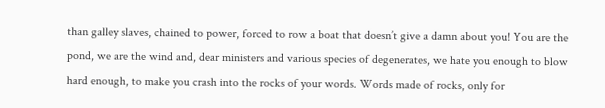than galley slaves, chained to power, forced to row a boat that doesn’t give a damn about you! You are the pond, we are the wind and, dear ministers and various species of degenerates, we hate you enough to blow hard enough, to make you crash into the rocks of your words. Words made of rocks, only for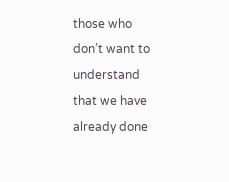those who don’t want to understand that we have already done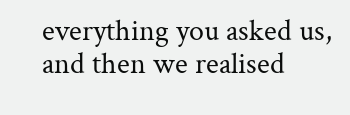everything you asked us, and then we realised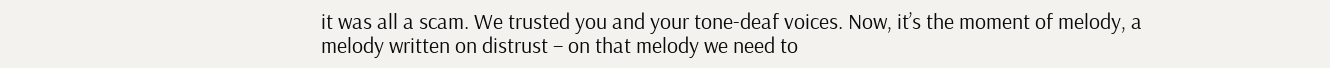it was all a scam. We trusted you and your tone-deaf voices. Now, it’s the moment of melody, a melody written on distrust – on that melody we need to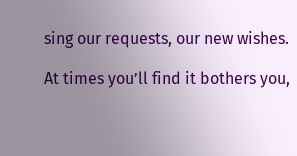sing our requests, our new wishes.

At times you’ll find it bothers you,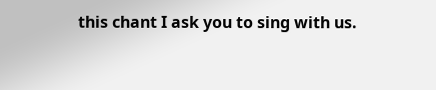this chant I ask you to sing with us.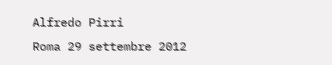Alfredo Pirri
Roma 29 settembre 2012